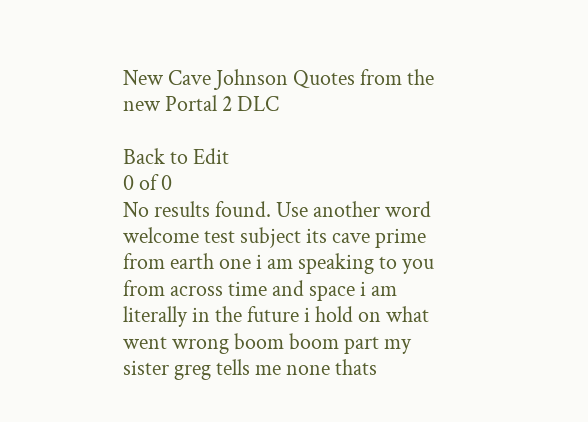New Cave Johnson Quotes from the new Portal 2 DLC

Back to Edit
0 of 0
No results found. Use another word
welcome test subject its cave prime from earth one i am speaking to you from across time and space i am literally in the future i hold on what went wrong boom boom part my sister greg tells me none thats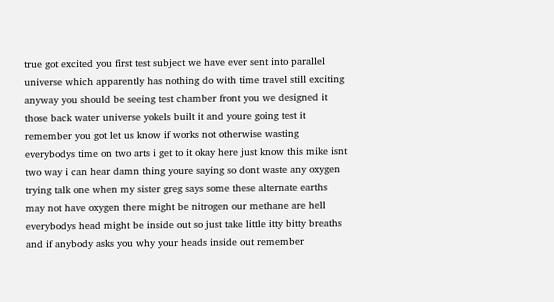true got excited you first test subject we have ever sent into parallel universe which apparently has nothing do with time travel still exciting anyway you should be seeing test chamber front you we designed it those back water universe yokels built it and youre going test it remember you got let us know if works not otherwise wasting everybodys time on two arts i get to it okay here just know this mike isnt two way i can hear damn thing youre saying so dont waste any oxygen trying talk one when my sister greg says some these alternate earths may not have oxygen there might be nitrogen our methane are hell everybodys head might be inside out so just take little itty bitty breaths and if anybody asks you why your heads inside out remember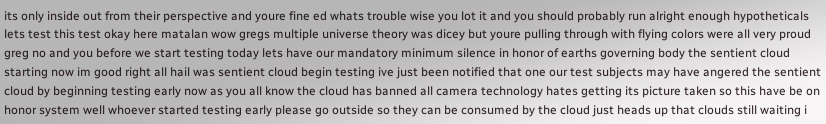its only inside out from their perspective and youre fine ed whats trouble wise you lot it and you should probably run alright enough hypotheticals lets test this test okay here matalan wow gregs multiple universe theory was dicey but youre pulling through with flying colors were all very proud greg no and you before we start testing today lets have our mandatory minimum silence in honor of earths governing body the sentient cloud starting now im good right all hail was sentient cloud begin testing ive just been notified that one our test subjects may have angered the sentient cloud by beginning testing early now as you all know the cloud has banned all camera technology hates getting its picture taken so this have be on honor system well whoever started testing early please go outside so they can be consumed by the cloud just heads up that clouds still waiting i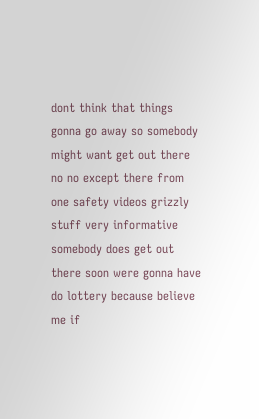dont think that things gonna go away so somebody might want get out there no no except there from one safety videos grizzly stuff very informative somebody does get out there soon were gonna have do lottery because believe me if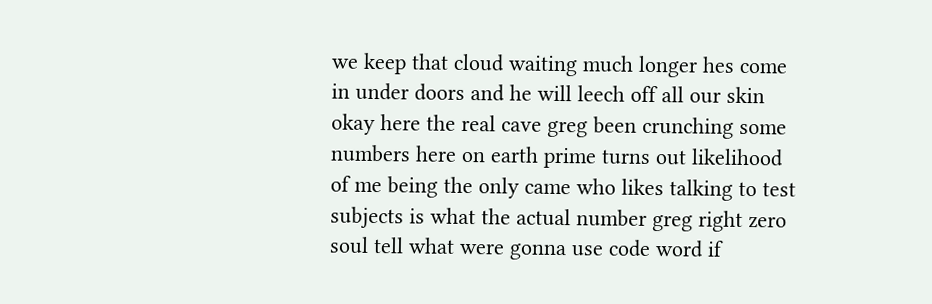we keep that cloud waiting much longer hes come in under doors and he will leech off all our skin okay here the real cave greg been crunching some numbers here on earth prime turns out likelihood of me being the only came who likes talking to test subjects is what the actual number greg right zero soul tell what were gonna use code word if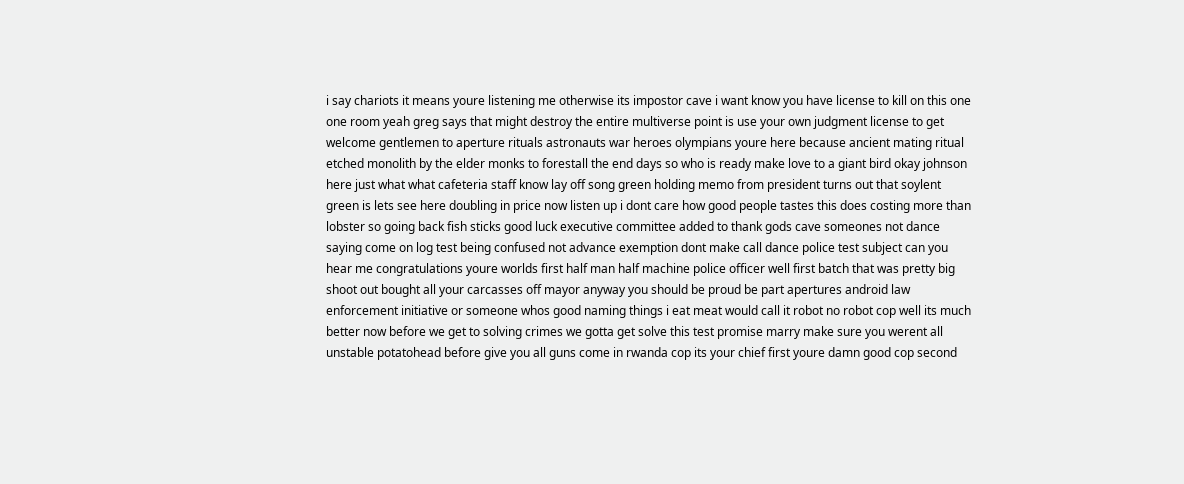i say chariots it means youre listening me otherwise its impostor cave i want know you have license to kill on this one one room yeah greg says that might destroy the entire multiverse point is use your own judgment license to get welcome gentlemen to aperture rituals astronauts war heroes olympians youre here because ancient mating ritual etched monolith by the elder monks to forestall the end days so who is ready make love to a giant bird okay johnson here just what what cafeteria staff know lay off song green holding memo from president turns out that soylent green is lets see here doubling in price now listen up i dont care how good people tastes this does costing more than lobster so going back fish sticks good luck executive committee added to thank gods cave someones not dance saying come on log test being confused not advance exemption dont make call dance police test subject can you hear me congratulations youre worlds first half man half machine police officer well first batch that was pretty big shoot out bought all your carcasses off mayor anyway you should be proud be part apertures android law enforcement initiative or someone whos good naming things i eat meat would call it robot no robot cop well its much better now before we get to solving crimes we gotta get solve this test promise marry make sure you werent all unstable potatohead before give you all guns come in rwanda cop its your chief first youre damn good cop second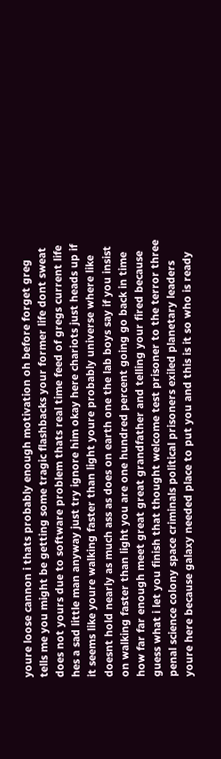youre loose cannon i thats probably enough motivation oh before forget greg tells me you might be getting some tragic flashbacks your former life dont sweat does not yours due to software problem thats real time feed of gregs current life hes a sad little man anyway just try ignore him okay here chariots just heads up if it seems like youre walking faster than light youre probably universe where like doesnt hold nearly as much ass as does on earth one the lab boys say if you insist on walking faster than light you are one hundred percent going go back in time how far far enough meet great great grandfather and telling your fired because guess what i let you finish that thought welcome test prisoner to the terror three penal science colony space criminals political prisoners exiled planetary leaders youre here because galaxy needed place to put you and this is it so who is ready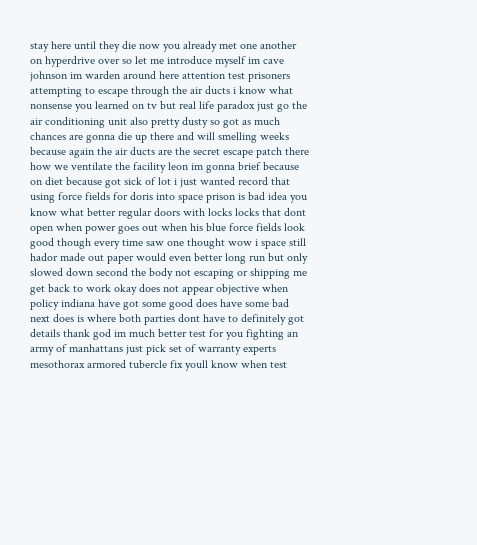stay here until they die now you already met one another on hyperdrive over so let me introduce myself im cave johnson im warden around here attention test prisoners attempting to escape through the air ducts i know what nonsense you learned on tv but real life paradox just go the air conditioning unit also pretty dusty so got as much chances are gonna die up there and will smelling weeks because again the air ducts are the secret escape patch there how we ventilate the facility leon im gonna brief because on diet because got sick of lot i just wanted record that using force fields for doris into space prison is bad idea you know what better regular doors with locks locks that dont open when power goes out when his blue force fields look good though every time saw one thought wow i space still hador made out paper would even better long run but only slowed down second the body not escaping or shipping me get back to work okay does not appear objective when policy indiana have got some good does have some bad next does is where both parties dont have to definitely got details thank god im much better test for you fighting an army of manhattans just pick set of warranty experts mesothorax armored tubercle fix youll know when test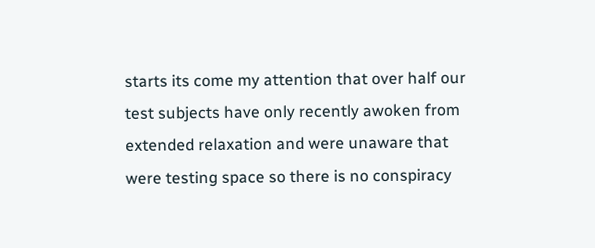starts its come my attention that over half our test subjects have only recently awoken from extended relaxation and were unaware that were testing space so there is no conspiracy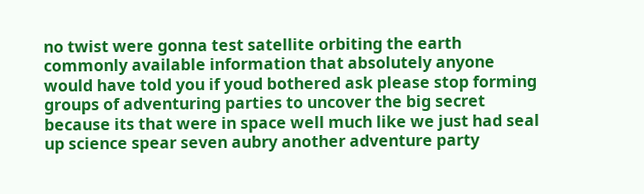no twist were gonna test satellite orbiting the earth commonly available information that absolutely anyone would have told you if youd bothered ask please stop forming groups of adventuring parties to uncover the big secret because its that were in space well much like we just had seal up science spear seven aubry another adventure party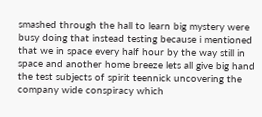smashed through the hall to learn big mystery were busy doing that instead testing because i mentioned that we in space every half hour by the way still in space and another home breeze lets all give big hand the test subjects of spirit teennick uncovering the company wide conspiracy which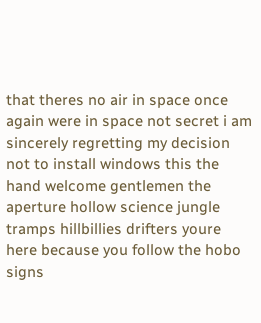that theres no air in space once again were in space not secret i am sincerely regretting my decision not to install windows this the hand welcome gentlemen the aperture hollow science jungle tramps hillbillies drifters youre here because you follow the hobo signs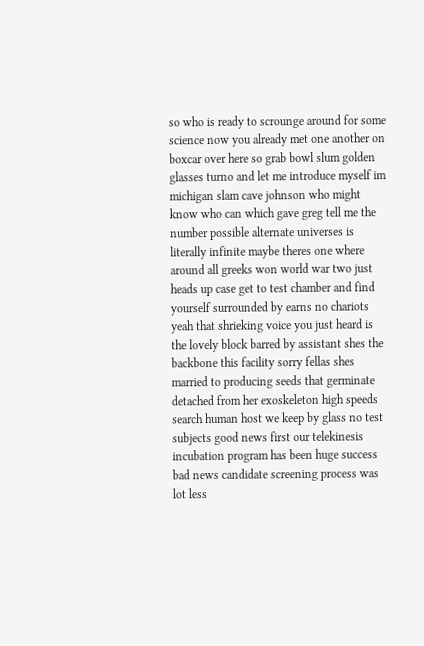so who is ready to scrounge around for some science now you already met one another on boxcar over here so grab bowl slum golden glasses turno and let me introduce myself im michigan slam cave johnson who might know who can which gave greg tell me the number possible alternate universes is literally infinite maybe theres one where around all greeks won world war two just heads up case get to test chamber and find yourself surrounded by earns no chariots yeah that shrieking voice you just heard is the lovely block barred by assistant shes the backbone this facility sorry fellas shes married to producing seeds that germinate detached from her exoskeleton high speeds search human host we keep by glass no test subjects good news first our telekinesis incubation program has been huge success bad news candidate screening process was lot less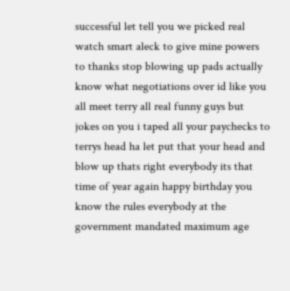successful let tell you we picked real watch smart aleck to give mine powers to thanks stop blowing up pads actually know what negotiations over id like you all meet terry all real funny guys but jokes on you i taped all your paychecks to terrys head ha let put that your head and blow up thats right everybody its that time of year again happy birthday you know the rules everybody at the government mandated maximum age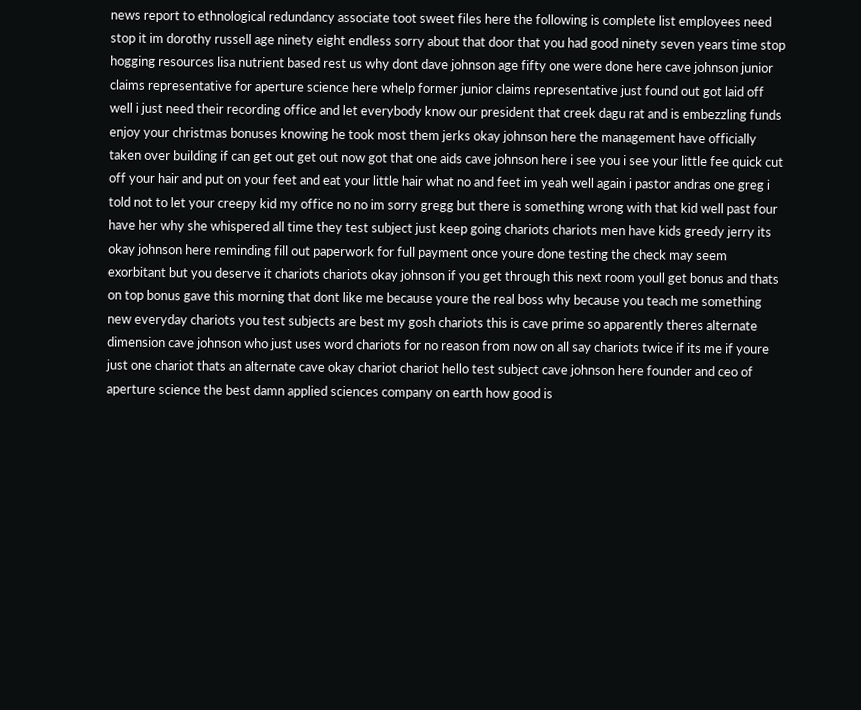news report to ethnological redundancy associate toot sweet files here the following is complete list employees need stop it im dorothy russell age ninety eight endless sorry about that door that you had good ninety seven years time stop hogging resources lisa nutrient based rest us why dont dave johnson age fifty one were done here cave johnson junior claims representative for aperture science here whelp former junior claims representative just found out got laid off well i just need their recording office and let everybody know our president that creek dagu rat and is embezzling funds enjoy your christmas bonuses knowing he took most them jerks okay johnson here the management have officially taken over building if can get out get out now got that one aids cave johnson here i see you i see your little fee quick cut off your hair and put on your feet and eat your little hair what no and feet im yeah well again i pastor andras one greg i told not to let your creepy kid my office no no im sorry gregg but there is something wrong with that kid well past four have her why she whispered all time they test subject just keep going chariots chariots men have kids greedy jerry its okay johnson here reminding fill out paperwork for full payment once youre done testing the check may seem exorbitant but you deserve it chariots chariots okay johnson if you get through this next room youll get bonus and thats on top bonus gave this morning that dont like me because youre the real boss why because you teach me something new everyday chariots you test subjects are best my gosh chariots this is cave prime so apparently theres alternate dimension cave johnson who just uses word chariots for no reason from now on all say chariots twice if its me if youre just one chariot thats an alternate cave okay chariot chariot hello test subject cave johnson here founder and ceo of aperture science the best damn applied sciences company on earth how good is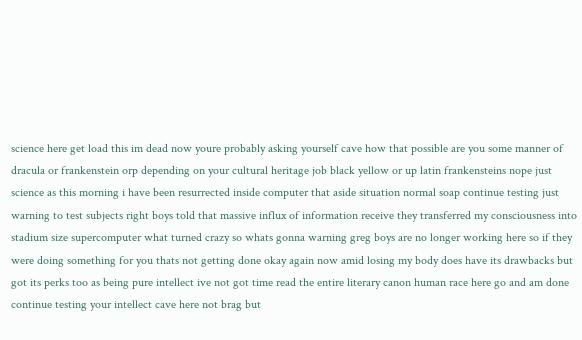science here get load this im dead now youre probably asking yourself cave how that possible are you some manner of dracula or frankenstein orp depending on your cultural heritage job black yellow or up latin frankensteins nope just science as this morning i have been resurrected inside computer that aside situation normal soap continue testing just warning to test subjects right boys told that massive influx of information receive they transferred my consciousness into stadium size supercomputer what turned crazy so whats gonna warning greg boys are no longer working here so if they were doing something for you thats not getting done okay again now amid losing my body does have its drawbacks but got its perks too as being pure intellect ive not got time read the entire literary canon human race here go and am done continue testing your intellect cave here not brag but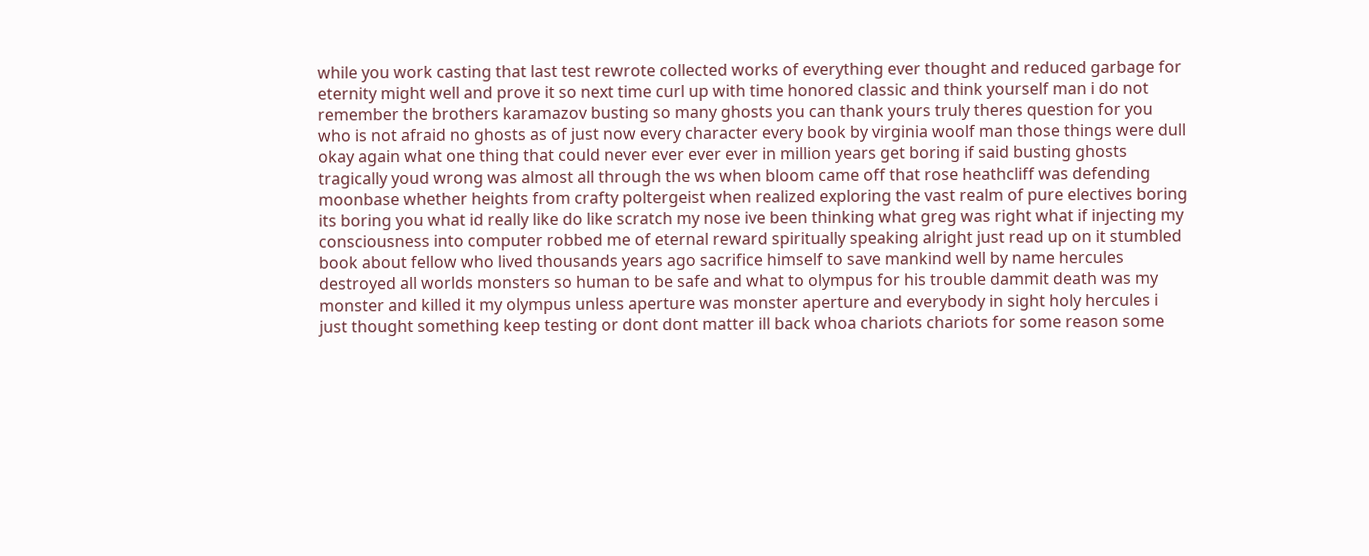while you work casting that last test rewrote collected works of everything ever thought and reduced garbage for eternity might well and prove it so next time curl up with time honored classic and think yourself man i do not remember the brothers karamazov busting so many ghosts you can thank yours truly theres question for you who is not afraid no ghosts as of just now every character every book by virginia woolf man those things were dull okay again what one thing that could never ever ever ever in million years get boring if said busting ghosts tragically youd wrong was almost all through the ws when bloom came off that rose heathcliff was defending moonbase whether heights from crafty poltergeist when realized exploring the vast realm of pure electives boring its boring you what id really like do like scratch my nose ive been thinking what greg was right what if injecting my consciousness into computer robbed me of eternal reward spiritually speaking alright just read up on it stumbled book about fellow who lived thousands years ago sacrifice himself to save mankind well by name hercules destroyed all worlds monsters so human to be safe and what to olympus for his trouble dammit death was my monster and killed it my olympus unless aperture was monster aperture and everybody in sight holy hercules i just thought something keep testing or dont dont matter ill back whoa chariots chariots for some reason some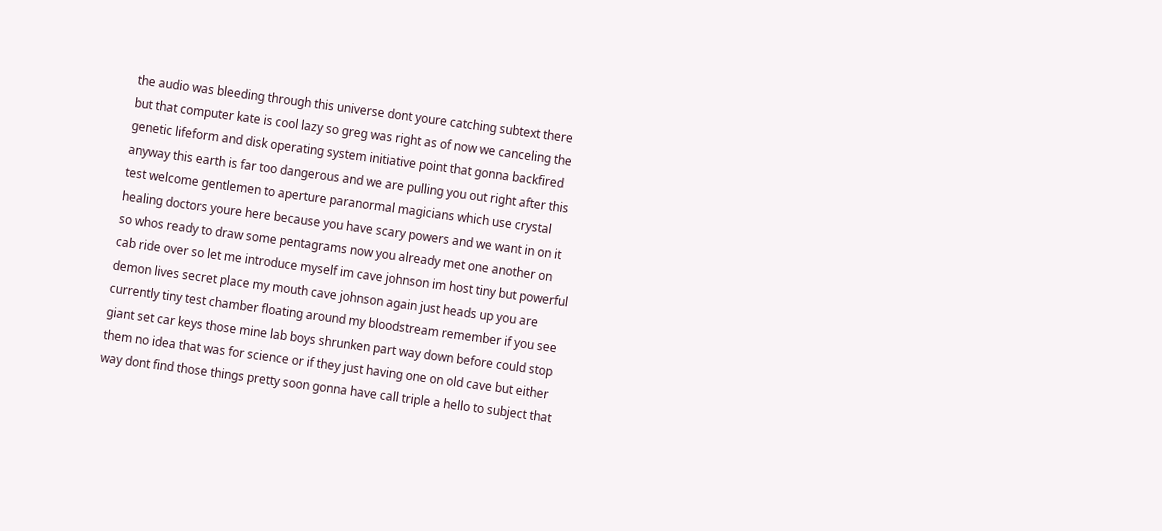the audio was bleeding through this universe dont youre catching subtext there but that computer kate is cool lazy so greg was right as of now we canceling the genetic lifeform and disk operating system initiative point that gonna backfired anyway this earth is far too dangerous and we are pulling you out right after this test welcome gentlemen to aperture paranormal magicians which use crystal healing doctors youre here because you have scary powers and we want in on it so whos ready to draw some pentagrams now you already met one another on cab ride over so let me introduce myself im cave johnson im host tiny but powerful demon lives secret place my mouth cave johnson again just heads up you are currently tiny test chamber floating around my bloodstream remember if you see giant set car keys those mine lab boys shrunken part way down before could stop them no idea that was for science or if they just having one on old cave but either way dont find those things pretty soon gonna have call triple a hello to subject that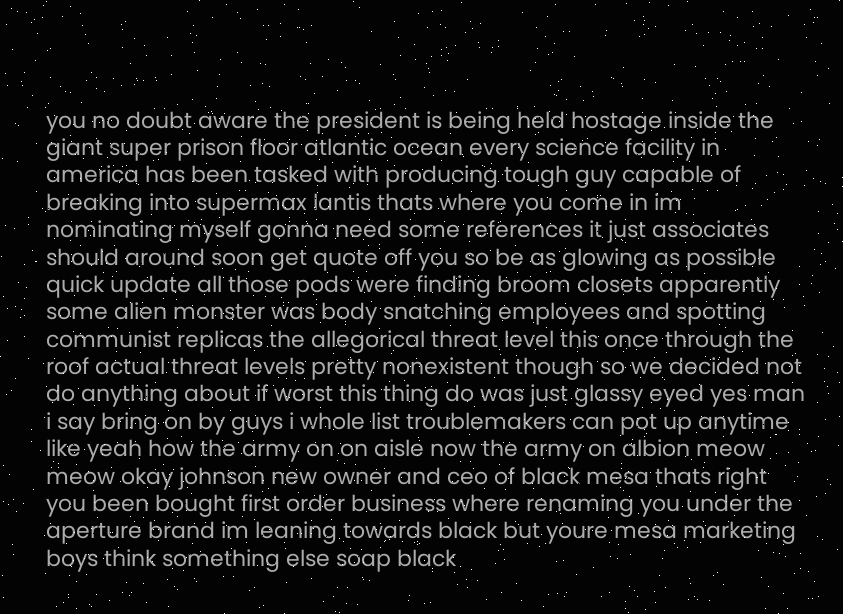you no doubt aware the president is being held hostage inside the giant super prison floor atlantic ocean every science facility in america has been tasked with producing tough guy capable of breaking into supermax lantis thats where you come in im nominating myself gonna need some references it just associates should around soon get quote off you so be as glowing as possible quick update all those pods were finding broom closets apparently some alien monster was body snatching employees and spotting communist replicas the allegorical threat level this once through the roof actual threat levels pretty nonexistent though so we decided not do anything about if worst this thing do was just glassy eyed yes man i say bring on by guys i whole list troublemakers can pot up anytime like yeah how the army on on aisle now the army on albion meow meow okay johnson new owner and ceo of black mesa thats right you been bought first order business where renaming you under the aperture brand im leaning towards black but youre mesa marketing boys think something else soap black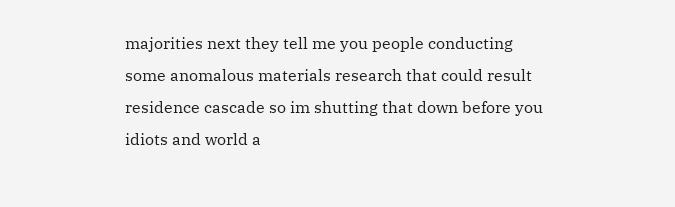majorities next they tell me you people conducting some anomalous materials research that could result residence cascade so im shutting that down before you idiots and world a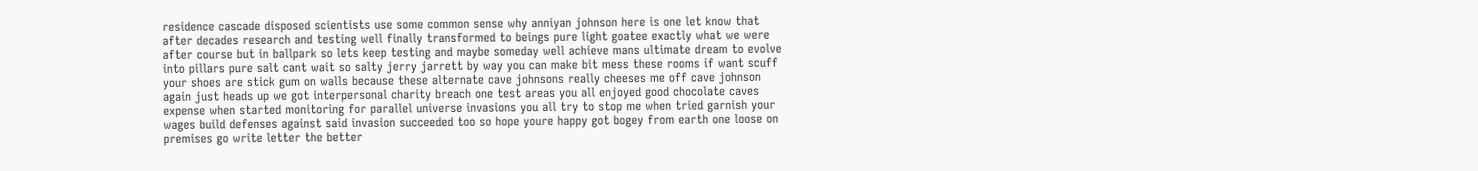residence cascade disposed scientists use some common sense why anniyan johnson here is one let know that after decades research and testing well finally transformed to beings pure light goatee exactly what we were after course but in ballpark so lets keep testing and maybe someday well achieve mans ultimate dream to evolve into pillars pure salt cant wait so salty jerry jarrett by way you can make bit mess these rooms if want scuff your shoes are stick gum on walls because these alternate cave johnsons really cheeses me off cave johnson again just heads up we got interpersonal charity breach one test areas you all enjoyed good chocolate caves expense when started monitoring for parallel universe invasions you all try to stop me when tried garnish your wages build defenses against said invasion succeeded too so hope youre happy got bogey from earth one loose on premises go write letter the better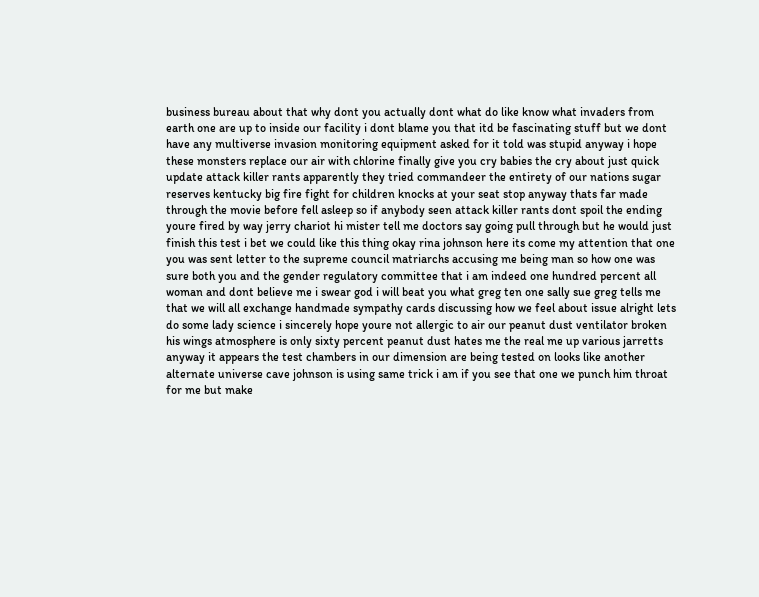business bureau about that why dont you actually dont what do like know what invaders from earth one are up to inside our facility i dont blame you that itd be fascinating stuff but we dont have any multiverse invasion monitoring equipment asked for it told was stupid anyway i hope these monsters replace our air with chlorine finally give you cry babies the cry about just quick update attack killer rants apparently they tried commandeer the entirety of our nations sugar reserves kentucky big fire fight for children knocks at your seat stop anyway thats far made through the movie before fell asleep so if anybody seen attack killer rants dont spoil the ending youre fired by way jerry chariot hi mister tell me doctors say going pull through but he would just finish this test i bet we could like this thing okay rina johnson here its come my attention that one you was sent letter to the supreme council matriarchs accusing me being man so how one was sure both you and the gender regulatory committee that i am indeed one hundred percent all woman and dont believe me i swear god i will beat you what greg ten one sally sue greg tells me that we will all exchange handmade sympathy cards discussing how we feel about issue alright lets do some lady science i sincerely hope youre not allergic to air our peanut dust ventilator broken his wings atmosphere is only sixty percent peanut dust hates me the real me up various jarretts anyway it appears the test chambers in our dimension are being tested on looks like another alternate universe cave johnson is using same trick i am if you see that one we punch him throat for me but make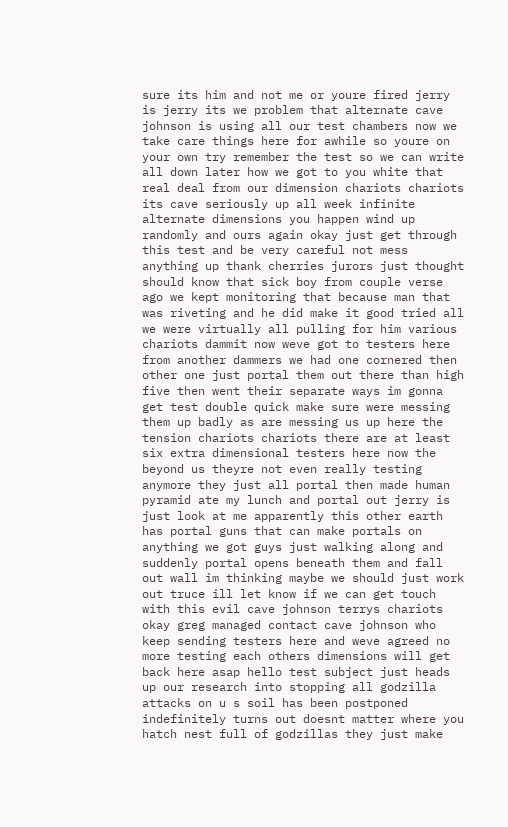sure its him and not me or youre fired jerry is jerry its we problem that alternate cave johnson is using all our test chambers now we take care things here for awhile so youre on your own try remember the test so we can write all down later how we got to you white that real deal from our dimension chariots chariots its cave seriously up all week infinite alternate dimensions you happen wind up randomly and ours again okay just get through this test and be very careful not mess anything up thank cherries jurors just thought should know that sick boy from couple verse ago we kept monitoring that because man that was riveting and he did make it good tried all we were virtually all pulling for him various chariots dammit now weve got to testers here from another dammers we had one cornered then other one just portal them out there than high five then went their separate ways im gonna get test double quick make sure were messing them up badly as are messing us up here the tension chariots chariots there are at least six extra dimensional testers here now the beyond us theyre not even really testing anymore they just all portal then made human pyramid ate my lunch and portal out jerry is just look at me apparently this other earth has portal guns that can make portals on anything we got guys just walking along and suddenly portal opens beneath them and fall out wall im thinking maybe we should just work out truce ill let know if we can get touch with this evil cave johnson terrys chariots okay greg managed contact cave johnson who keep sending testers here and weve agreed no more testing each others dimensions will get back here asap hello test subject just heads up our research into stopping all godzilla attacks on u s soil has been postponed indefinitely turns out doesnt matter where you hatch nest full of godzillas they just make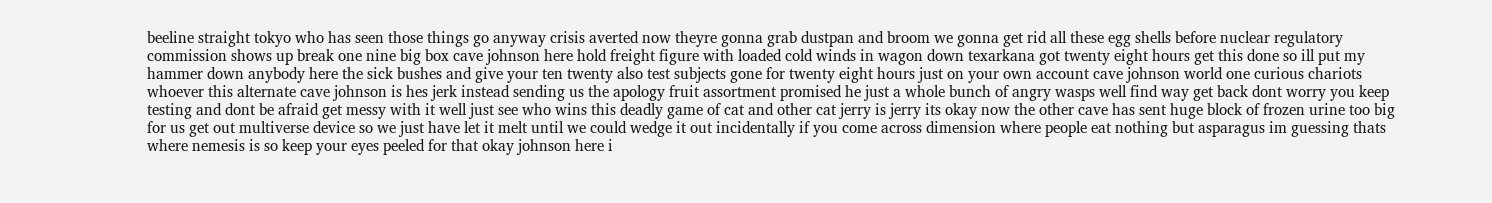beeline straight tokyo who has seen those things go anyway crisis averted now theyre gonna grab dustpan and broom we gonna get rid all these egg shells before nuclear regulatory commission shows up break one nine big box cave johnson here hold freight figure with loaded cold winds in wagon down texarkana got twenty eight hours get this done so ill put my hammer down anybody here the sick bushes and give your ten twenty also test subjects gone for twenty eight hours just on your own account cave johnson world one curious chariots whoever this alternate cave johnson is hes jerk instead sending us the apology fruit assortment promised he just a whole bunch of angry wasps well find way get back dont worry you keep testing and dont be afraid get messy with it well just see who wins this deadly game of cat and other cat jerry is jerry its okay now the other cave has sent huge block of frozen urine too big for us get out multiverse device so we just have let it melt until we could wedge it out incidentally if you come across dimension where people eat nothing but asparagus im guessing thats where nemesis is so keep your eyes peeled for that okay johnson here i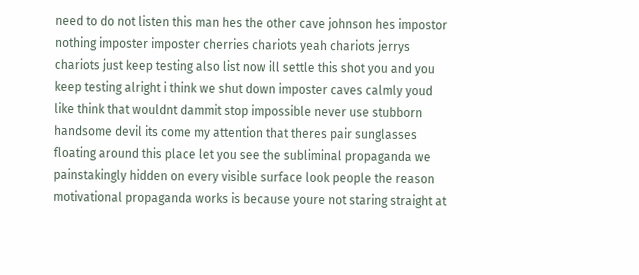need to do not listen this man hes the other cave johnson hes impostor nothing imposter imposter cherries chariots yeah chariots jerrys chariots just keep testing also list now ill settle this shot you and you keep testing alright i think we shut down imposter caves calmly youd like think that wouldnt dammit stop impossible never use stubborn handsome devil its come my attention that theres pair sunglasses floating around this place let you see the subliminal propaganda we painstakingly hidden on every visible surface look people the reason motivational propaganda works is because youre not staring straight at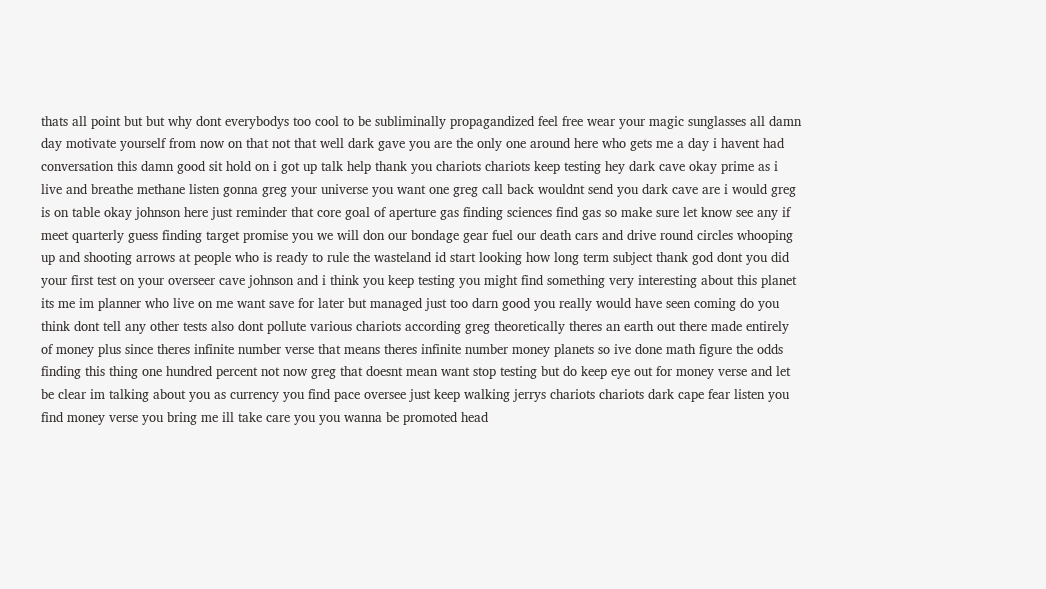thats all point but but why dont everybodys too cool to be subliminally propagandized feel free wear your magic sunglasses all damn day motivate yourself from now on that not that well dark gave you are the only one around here who gets me a day i havent had conversation this damn good sit hold on i got up talk help thank you chariots chariots keep testing hey dark cave okay prime as i live and breathe methane listen gonna greg your universe you want one greg call back wouldnt send you dark cave are i would greg is on table okay johnson here just reminder that core goal of aperture gas finding sciences find gas so make sure let know see any if meet quarterly guess finding target promise you we will don our bondage gear fuel our death cars and drive round circles whooping up and shooting arrows at people who is ready to rule the wasteland id start looking how long term subject thank god dont you did your first test on your overseer cave johnson and i think you keep testing you might find something very interesting about this planet its me im planner who live on me want save for later but managed just too darn good you really would have seen coming do you think dont tell any other tests also dont pollute various chariots according greg theoretically theres an earth out there made entirely of money plus since theres infinite number verse that means theres infinite number money planets so ive done math figure the odds finding this thing one hundred percent not now greg that doesnt mean want stop testing but do keep eye out for money verse and let be clear im talking about you as currency you find pace oversee just keep walking jerrys chariots chariots dark cape fear listen you find money verse you bring me ill take care you you wanna be promoted head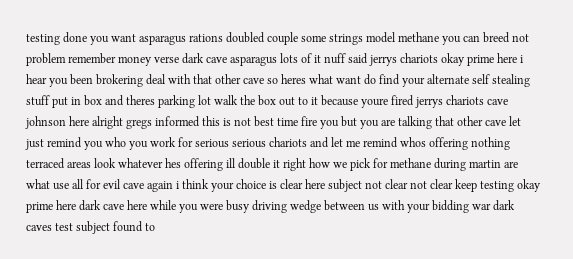testing done you want asparagus rations doubled couple some strings model methane you can breed not problem remember money verse dark cave asparagus lots of it nuff said jerrys chariots okay prime here i hear you been brokering deal with that other cave so heres what want do find your alternate self stealing stuff put in box and theres parking lot walk the box out to it because youre fired jerrys chariots cave johnson here alright gregs informed this is not best time fire you but you are talking that other cave let just remind you who you work for serious serious chariots and let me remind whos offering nothing terraced areas look whatever hes offering ill double it right how we pick for methane during martin are what use all for evil cave again i think your choice is clear here subject not clear not clear keep testing okay prime here dark cave here while you were busy driving wedge between us with your bidding war dark caves test subject found to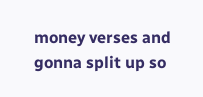money verses and gonna split up so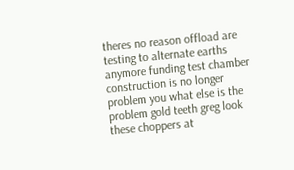theres no reason offload are testing to alternate earths anymore funding test chamber construction is no longer problem you what else is the problem gold teeth greg look these choppers at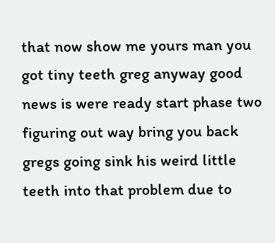that now show me yours man you got tiny teeth greg anyway good news is were ready start phase two figuring out way bring you back gregs going sink his weird little teeth into that problem due to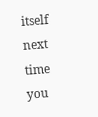itself next time you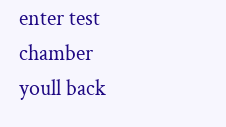enter test chamber youll back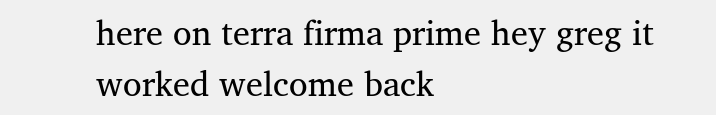here on terra firma prime hey greg it worked welcome back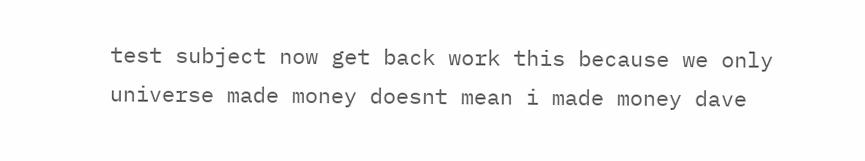test subject now get back work this because we only universe made money doesnt mean i made money dave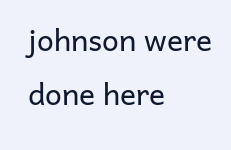johnson were done here